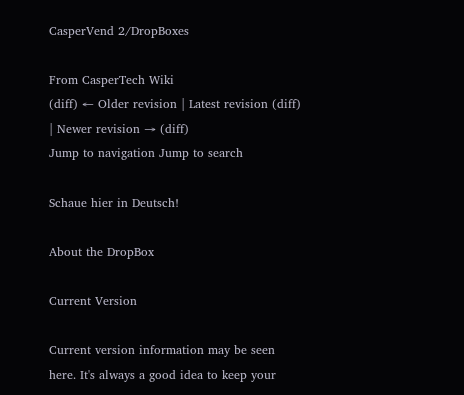CasperVend 2/DropBoxes

From CasperTech Wiki
(diff) ← Older revision | Latest revision (diff) | Newer revision → (diff)
Jump to navigation Jump to search

Schaue hier in Deutsch!

About the DropBox

Current Version

Current version information may be seen here. It's always a good idea to keep your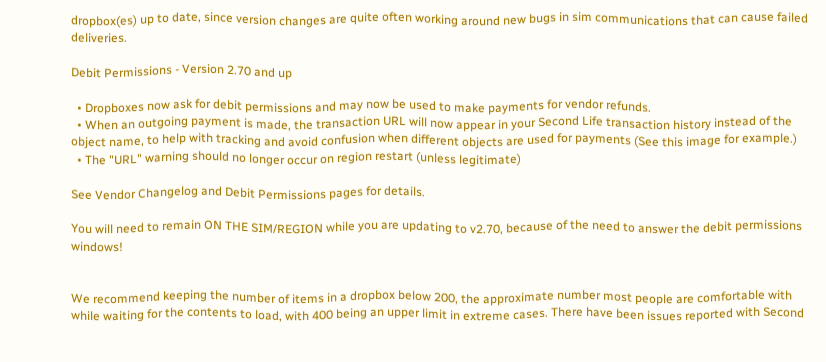dropbox(es) up to date, since version changes are quite often working around new bugs in sim communications that can cause failed deliveries.

Debit Permissions - Version 2.70 and up

  • Dropboxes now ask for debit permissions and may now be used to make payments for vendor refunds.
  • When an outgoing payment is made, the transaction URL will now appear in your Second Life transaction history instead of the object name, to help with tracking and avoid confusion when different objects are used for payments (See this image for example.)
  • The "URL" warning should no longer occur on region restart (unless legitimate)

See Vendor Changelog and Debit Permissions pages for details.

You will need to remain ON THE SIM/REGION while you are updating to v2.70, because of the need to answer the debit permissions windows!


We recommend keeping the number of items in a dropbox below 200, the approximate number most people are comfortable with while waiting for the contents to load, with 400 being an upper limit in extreme cases. There have been issues reported with Second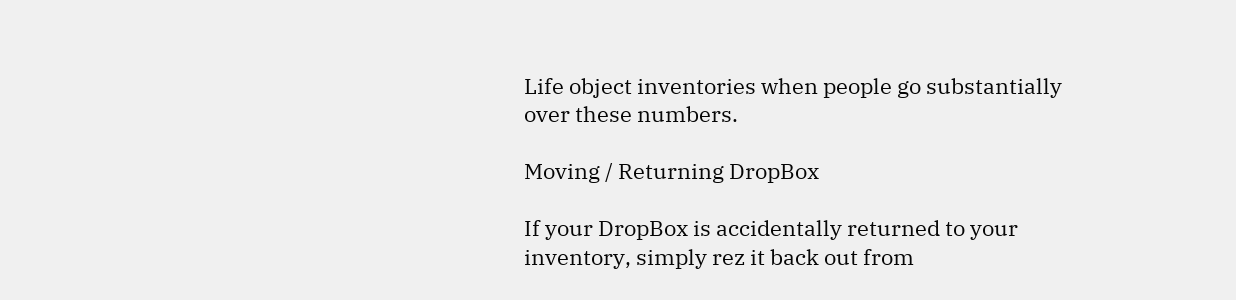Life object inventories when people go substantially over these numbers.

Moving / Returning DropBox

If your DropBox is accidentally returned to your inventory, simply rez it back out from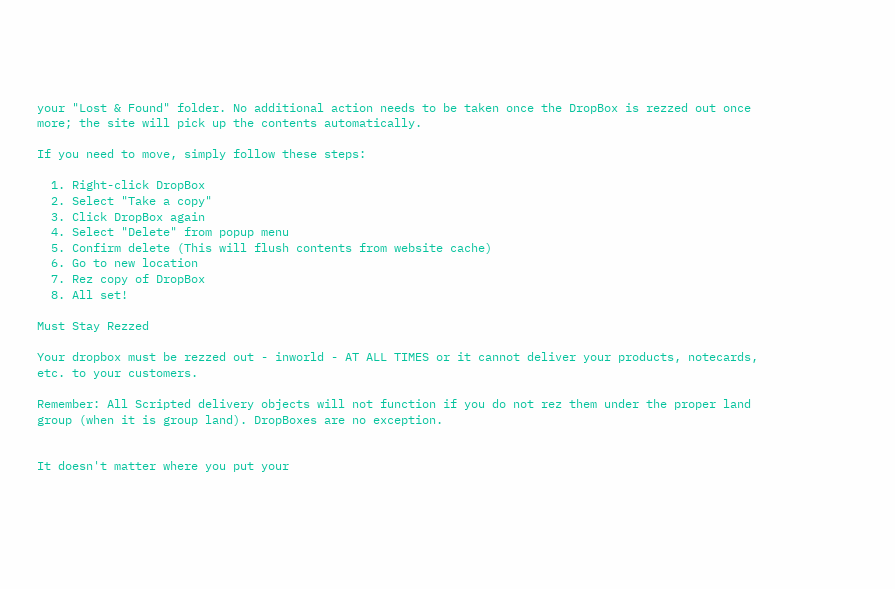your "Lost & Found" folder. No additional action needs to be taken once the DropBox is rezzed out once more; the site will pick up the contents automatically.

If you need to move, simply follow these steps:

  1. Right-click DropBox
  2. Select "Take a copy"
  3. Click DropBox again
  4. Select "Delete" from popup menu
  5. Confirm delete (This will flush contents from website cache)
  6. Go to new location
  7. Rez copy of DropBox
  8. All set!

Must Stay Rezzed

Your dropbox must be rezzed out - inworld - AT ALL TIMES or it cannot deliver your products, notecards, etc. to your customers.

Remember: All Scripted delivery objects will not function if you do not rez them under the proper land group (when it is group land). DropBoxes are no exception.


It doesn't matter where you put your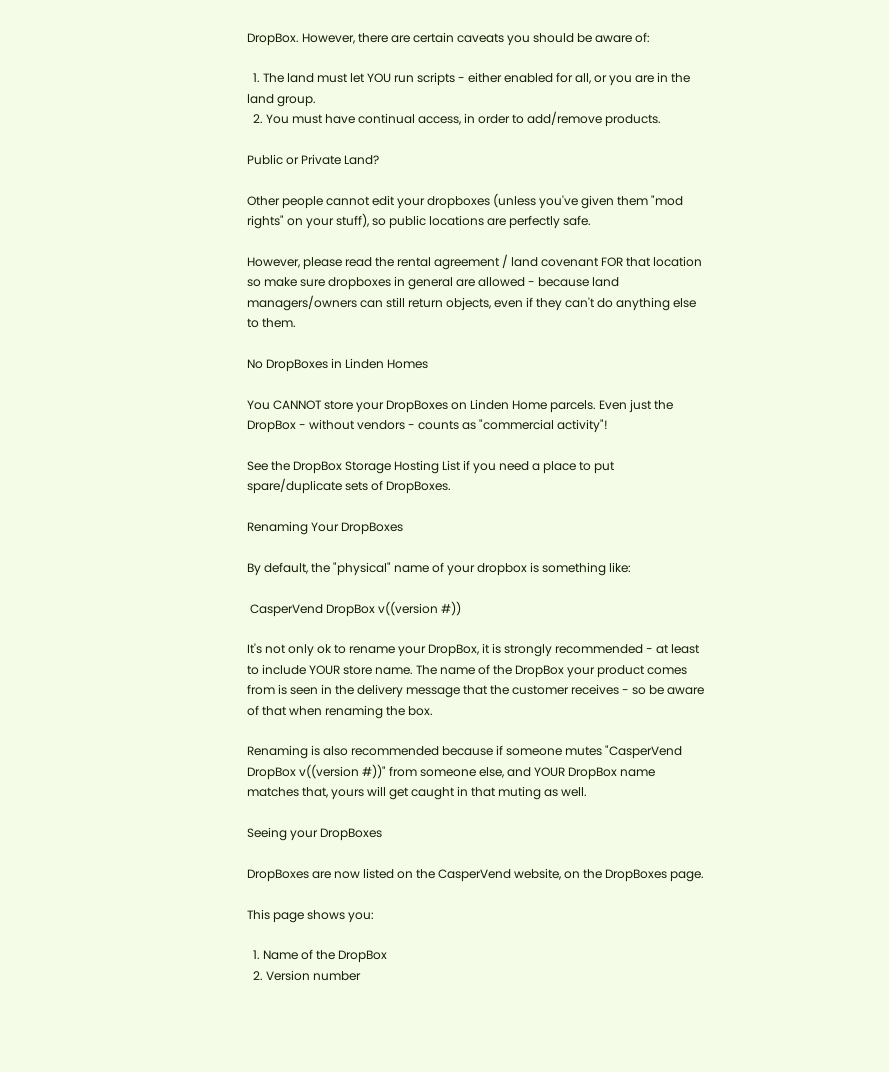DropBox. However, there are certain caveats you should be aware of:

  1. The land must let YOU run scripts - either enabled for all, or you are in the land group.
  2. You must have continual access, in order to add/remove products.

Public or Private Land?

Other people cannot edit your dropboxes (unless you've given them "mod rights" on your stuff), so public locations are perfectly safe.

However, please read the rental agreement / land covenant FOR that location so make sure dropboxes in general are allowed - because land managers/owners can still return objects, even if they can't do anything else to them.

No DropBoxes in Linden Homes

You CANNOT store your DropBoxes on Linden Home parcels. Even just the DropBox - without vendors - counts as "commercial activity"!

See the DropBox Storage Hosting List if you need a place to put spare/duplicate sets of DropBoxes.

Renaming Your DropBoxes

By default, the "physical" name of your dropbox is something like:

 CasperVend DropBox v((version #))

It's not only ok to rename your DropBox, it is strongly recommended - at least to include YOUR store name. The name of the DropBox your product comes from is seen in the delivery message that the customer receives - so be aware of that when renaming the box.

Renaming is also recommended because if someone mutes "CasperVend DropBox v((version #))" from someone else, and YOUR DropBox name matches that, yours will get caught in that muting as well.

Seeing your DropBoxes

DropBoxes are now listed on the CasperVend website, on the DropBoxes page.

This page shows you:

  1. Name of the DropBox
  2. Version number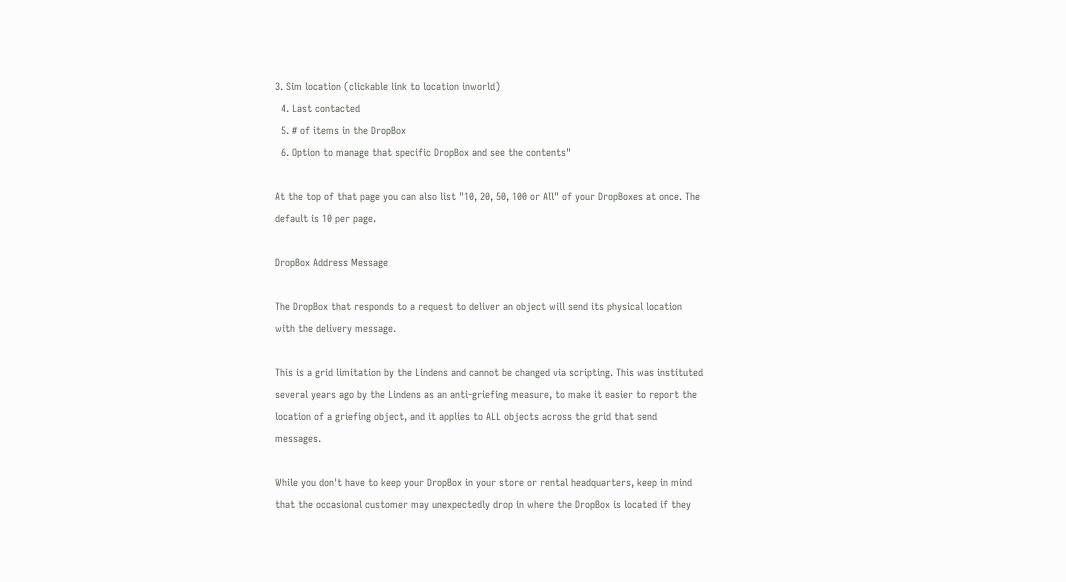3. Sim location (clickable link to location inworld)
  4. Last contacted
  5. # of items in the DropBox
  6. Option to manage that specific DropBox and see the contents"

At the top of that page you can also list "10, 20, 50, 100 or All" of your DropBoxes at once. The default is 10 per page.

DropBox Address Message

The DropBox that responds to a request to deliver an object will send its physical location with the delivery message.

This is a grid limitation by the Lindens and cannot be changed via scripting. This was instituted several years ago by the Lindens as an anti-griefing measure, to make it easier to report the location of a griefing object, and it applies to ALL objects across the grid that send messages.

While you don't have to keep your DropBox in your store or rental headquarters, keep in mind that the occasional customer may unexpectedly drop in where the DropBox is located if they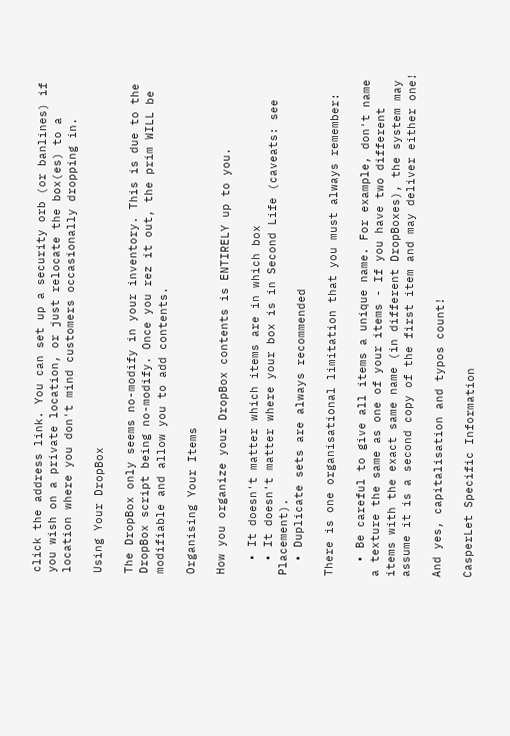click the address link. You can set up a security orb (or banlines) if you wish on a private location, or just relocate the box(es) to a location where you don't mind customers occasionally dropping in.

Using Your DropBox

The DropBox only seems no-modify in your inventory. This is due to the DropBox script being no-modify. Once you rez it out, the prim WILL be modifiable and allow you to add contents.

Organising Your Items

How you organize your DropBox contents is ENTIRELY up to you.

  • It doesn't matter which items are in which box
  • It doesn't matter where your box is in Second Life (caveats: see Placement).
  • Duplicate sets are always recommended

There is one organisational limitation that you must always remember:

  • Be careful to give all items a unique name. For example, don't name a texture the same as one of your items - If you have two different items with the exact same name (in different DropBoxes), the system may assume it is a second copy of the first item and may deliver either one!

And yes, capitalisation and typos count!

CasperLet Specific Information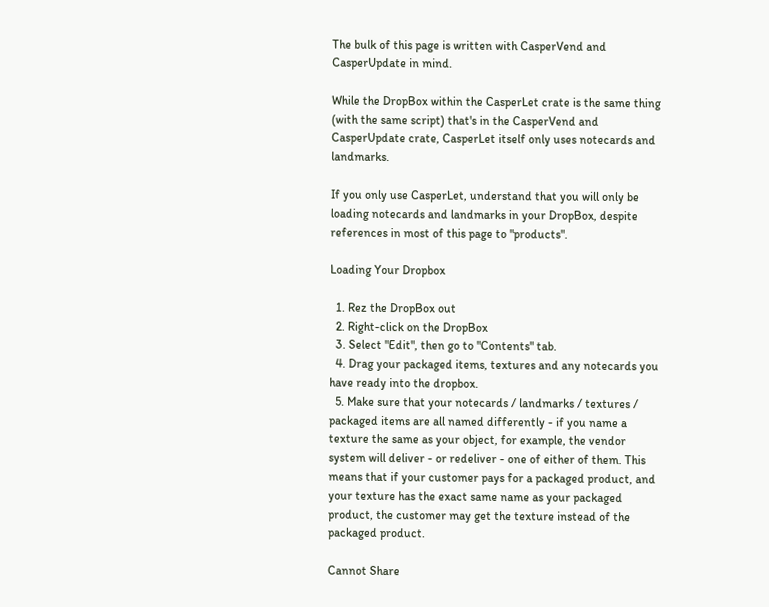The bulk of this page is written with CasperVend and CasperUpdate in mind.

While the DropBox within the CasperLet crate is the same thing (with the same script) that's in the CasperVend and CasperUpdate crate, CasperLet itself only uses notecards and landmarks.

If you only use CasperLet, understand that you will only be loading notecards and landmarks in your DropBox, despite references in most of this page to "products".

Loading Your Dropbox

  1. Rez the DropBox out
  2. Right-click on the DropBox
  3. Select "Edit", then go to "Contents" tab.
  4. Drag your packaged items, textures and any notecards you have ready into the dropbox.
  5. Make sure that your notecards / landmarks / textures / packaged items are all named differently - if you name a texture the same as your object, for example, the vendor system will deliver - or redeliver - one of either of them. This means that if your customer pays for a packaged product, and your texture has the exact same name as your packaged product, the customer may get the texture instead of the packaged product.

Cannot Share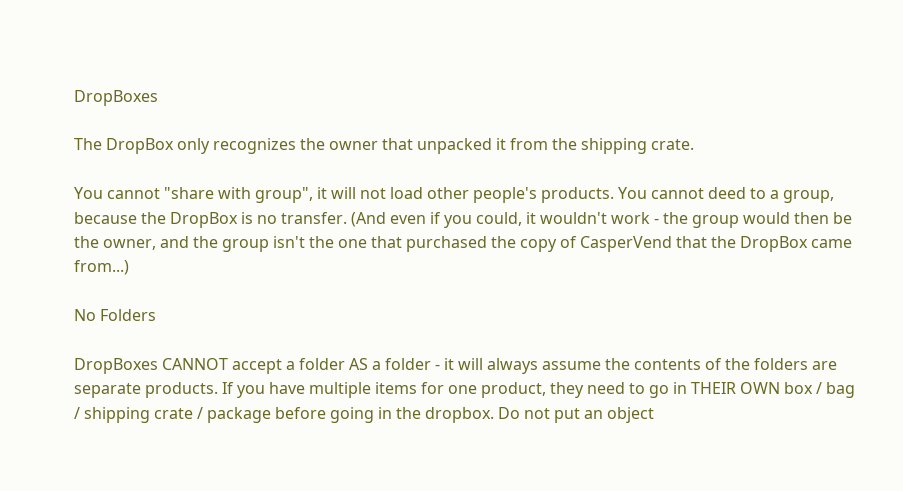DropBoxes

The DropBox only recognizes the owner that unpacked it from the shipping crate.

You cannot "share with group", it will not load other people's products. You cannot deed to a group, because the DropBox is no transfer. (And even if you could, it wouldn't work - the group would then be the owner, and the group isn't the one that purchased the copy of CasperVend that the DropBox came from...)

No Folders

DropBoxes CANNOT accept a folder AS a folder - it will always assume the contents of the folders are separate products. If you have multiple items for one product, they need to go in THEIR OWN box / bag / shipping crate / package before going in the dropbox. Do not put an object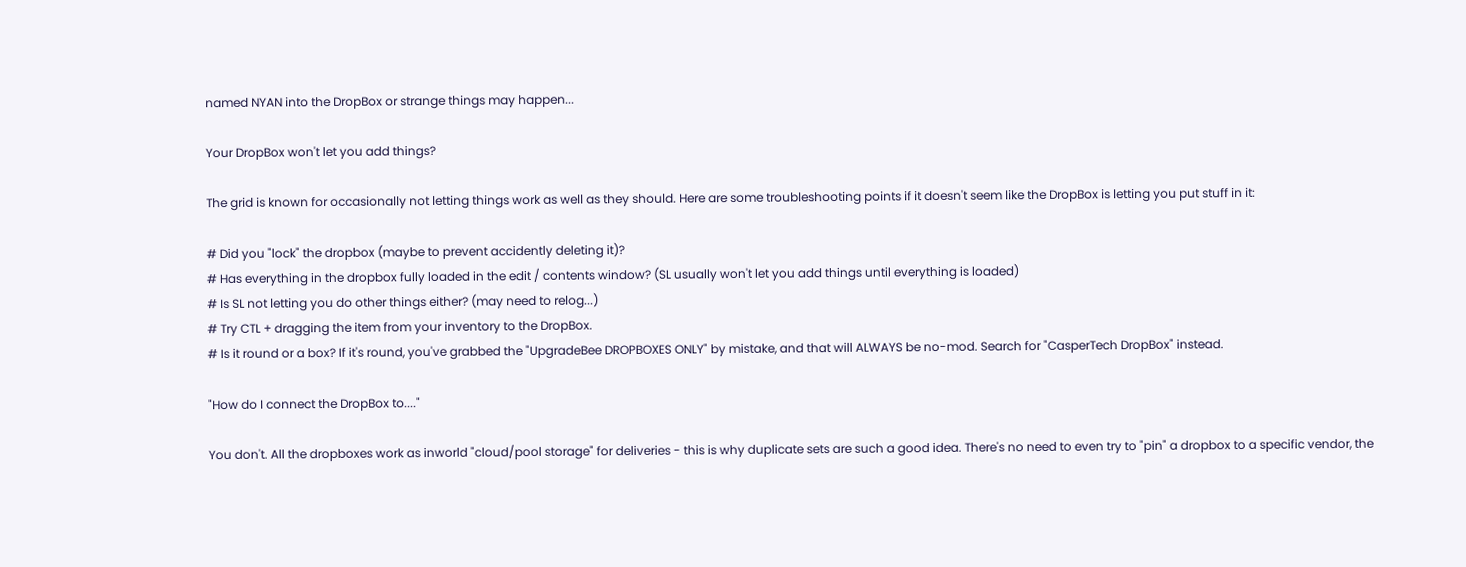named NYAN into the DropBox or strange things may happen...

Your DropBox won't let you add things?

The grid is known for occasionally not letting things work as well as they should. Here are some troubleshooting points if it doesn't seem like the DropBox is letting you put stuff in it:

# Did you "lock" the dropbox (maybe to prevent accidently deleting it)?
# Has everything in the dropbox fully loaded in the edit / contents window? (SL usually won't let you add things until everything is loaded)
# Is SL not letting you do other things either? (may need to relog...)
# Try CTL + dragging the item from your inventory to the DropBox.
# Is it round or a box? If it's round, you've grabbed the "UpgradeBee DROPBOXES ONLY" by mistake, and that will ALWAYS be no-mod. Search for "CasperTech DropBox" instead.

"How do I connect the DropBox to...."

You don't. All the dropboxes work as inworld "cloud/pool storage" for deliveries - this is why duplicate sets are such a good idea. There's no need to even try to "pin" a dropbox to a specific vendor, the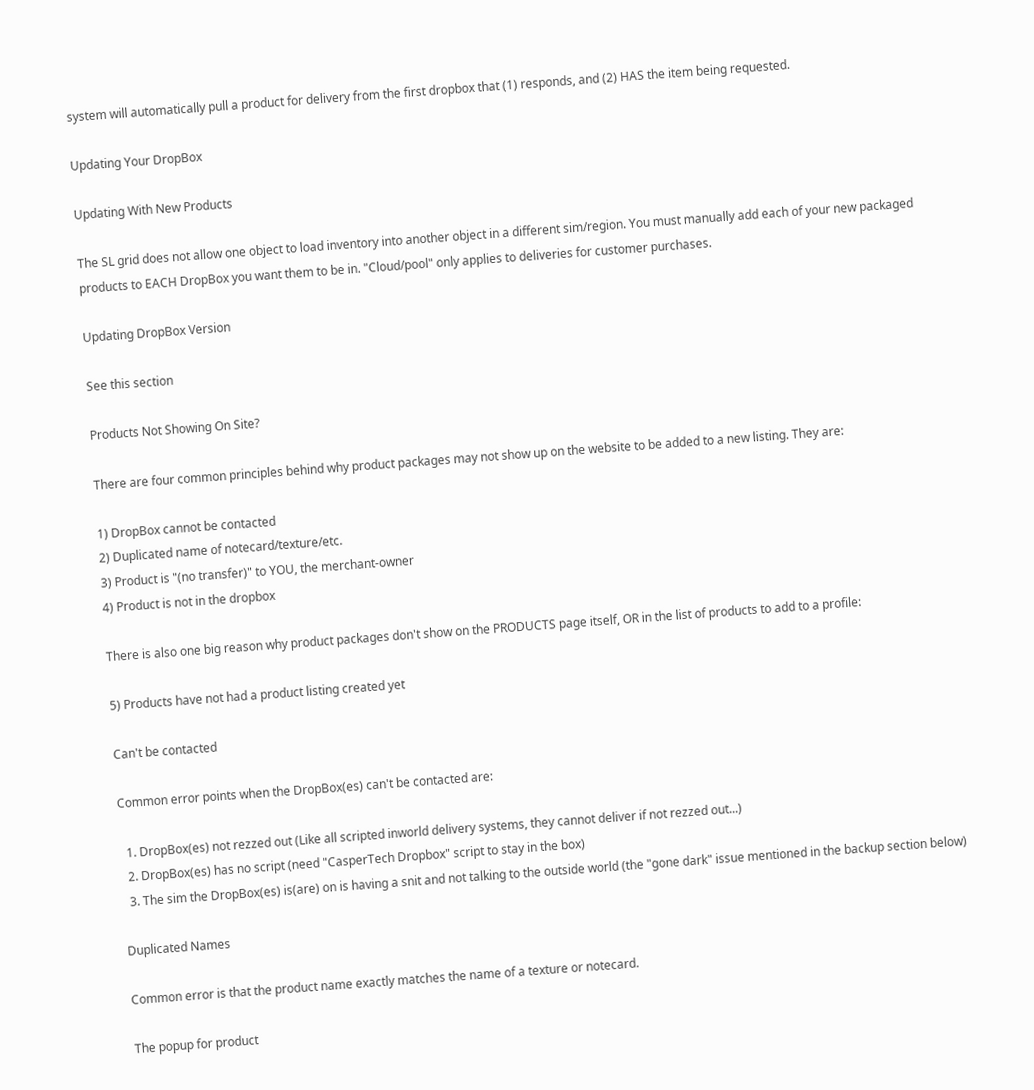system will automatically pull a product for delivery from the first dropbox that (1) responds, and (2) HAS the item being requested.

Updating Your DropBox

Updating With New Products

The SL grid does not allow one object to load inventory into another object in a different sim/region. You must manually add each of your new packaged products to EACH DropBox you want them to be in. "Cloud/pool" only applies to deliveries for customer purchases.

Updating DropBox Version

See this section

Products Not Showing On Site?

There are four common principles behind why product packages may not show up on the website to be added to a new listing. They are:

1) DropBox cannot be contacted
2) Duplicated name of notecard/texture/etc.
3) Product is "(no transfer)" to YOU, the merchant-owner
4) Product is not in the dropbox

There is also one big reason why product packages don't show on the PRODUCTS page itself, OR in the list of products to add to a profile:

5) Products have not had a product listing created yet

Can't be contacted

Common error points when the DropBox(es) can't be contacted are:

  1. DropBox(es) not rezzed out (Like all scripted inworld delivery systems, they cannot deliver if not rezzed out...)
  2. DropBox(es) has no script (need "CasperTech Dropbox" script to stay in the box)
  3. The sim the DropBox(es) is(are) on is having a snit and not talking to the outside world (the "gone dark" issue mentioned in the backup section below)

Duplicated Names

Common error is that the product name exactly matches the name of a texture or notecard.

The popup for product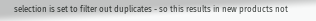selection is set to filter out duplicates - so this results in new products not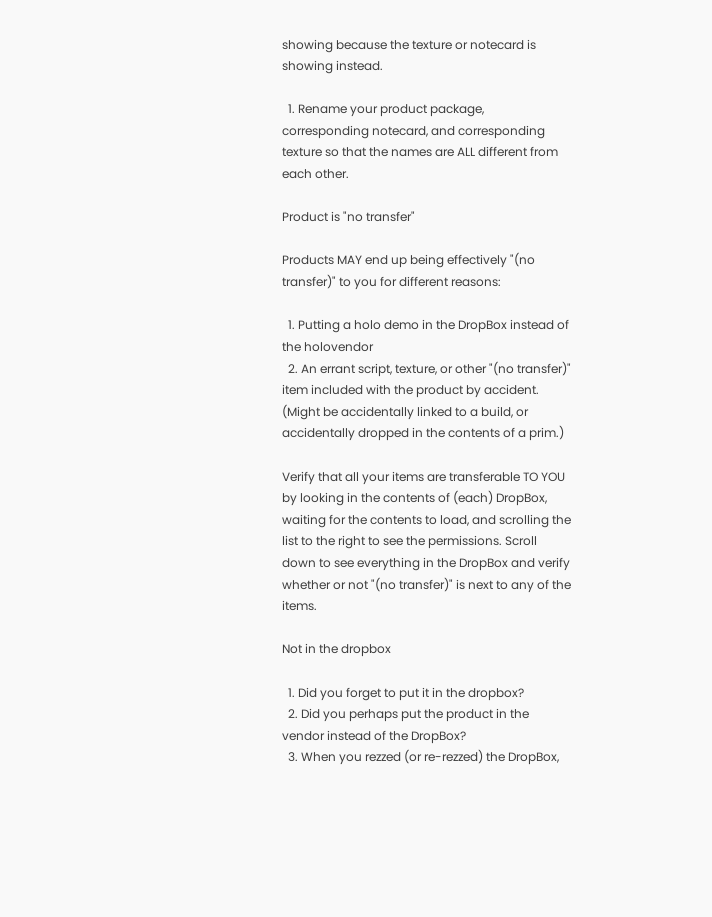showing because the texture or notecard is showing instead.

  1. Rename your product package, corresponding notecard, and corresponding texture so that the names are ALL different from each other.

Product is "no transfer"

Products MAY end up being effectively "(no transfer)" to you for different reasons:

  1. Putting a holo demo in the DropBox instead of the holovendor
  2. An errant script, texture, or other "(no transfer)" item included with the product by accident. (Might be accidentally linked to a build, or accidentally dropped in the contents of a prim.)

Verify that all your items are transferable TO YOU by looking in the contents of (each) DropBox, waiting for the contents to load, and scrolling the list to the right to see the permissions. Scroll down to see everything in the DropBox and verify whether or not "(no transfer)" is next to any of the items.

Not in the dropbox

  1. Did you forget to put it in the dropbox?
  2. Did you perhaps put the product in the vendor instead of the DropBox?
  3. When you rezzed (or re-rezzed) the DropBox,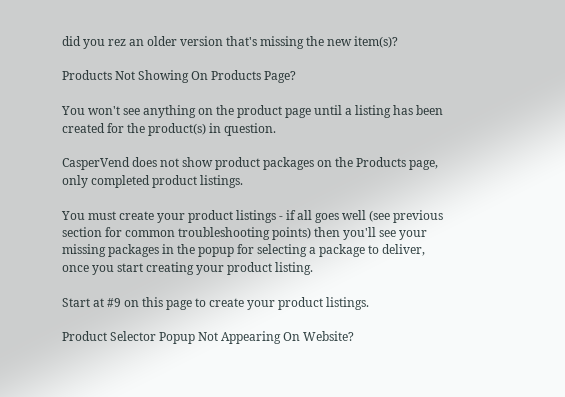did you rez an older version that's missing the new item(s)?

Products Not Showing On Products Page?

You won't see anything on the product page until a listing has been created for the product(s) in question.

CasperVend does not show product packages on the Products page, only completed product listings.

You must create your product listings - if all goes well (see previous section for common troubleshooting points) then you'll see your missing packages in the popup for selecting a package to deliver, once you start creating your product listing.

Start at #9 on this page to create your product listings.

Product Selector Popup Not Appearing On Website?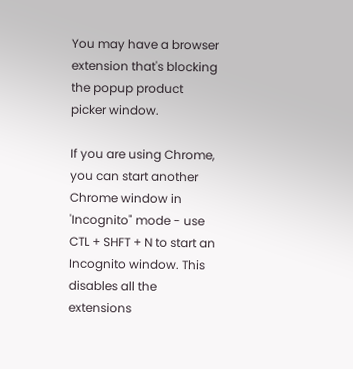You may have a browser extension that's blocking the popup product picker window.

If you are using Chrome, you can start another Chrome window in 'Incognito" mode - use CTL + SHFT + N to start an Incognito window. This disables all the extensions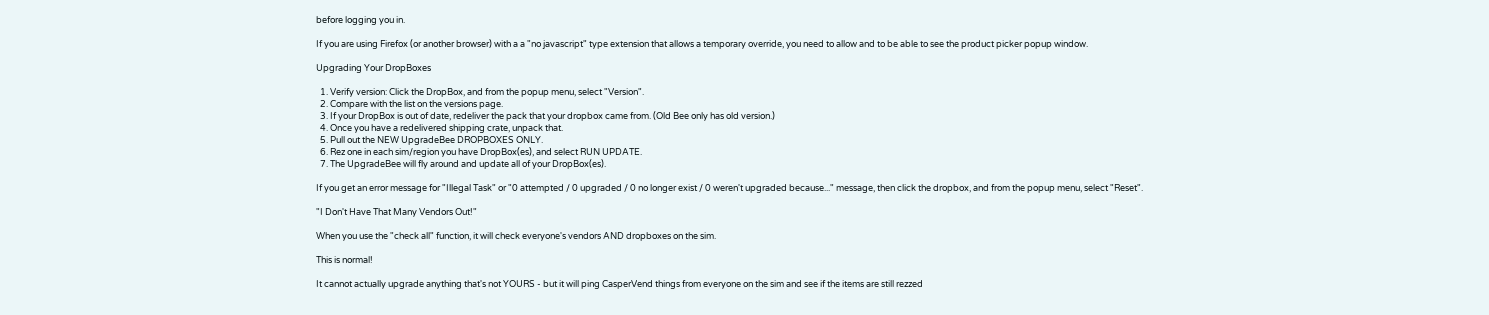before logging you in.

If you are using Firefox (or another browser) with a a "no javascript" type extension that allows a temporary override, you need to allow and to be able to see the product picker popup window.

Upgrading Your DropBoxes

  1. Verify version: Click the DropBox, and from the popup menu, select "Version".
  2. Compare with the list on the versions page.
  3. If your DropBox is out of date, redeliver the pack that your dropbox came from. (Old Bee only has old version.)
  4. Once you have a redelivered shipping crate, unpack that.
  5. Pull out the NEW UpgradeBee DROPBOXES ONLY.
  6. Rez one in each sim/region you have DropBox(es), and select RUN UPDATE.
  7. The UpgradeBee will fly around and update all of your DropBox(es).

If you get an error message for "Illegal Task" or "0 attempted / 0 upgraded / 0 no longer exist / 0 weren't upgraded because..." message, then click the dropbox, and from the popup menu, select "Reset".

"I Don't Have That Many Vendors Out!"

When you use the "check all" function, it will check everyone's vendors AND dropboxes on the sim.

This is normal!

It cannot actually upgrade anything that's not YOURS - but it will ping CasperVend things from everyone on the sim and see if the items are still rezzed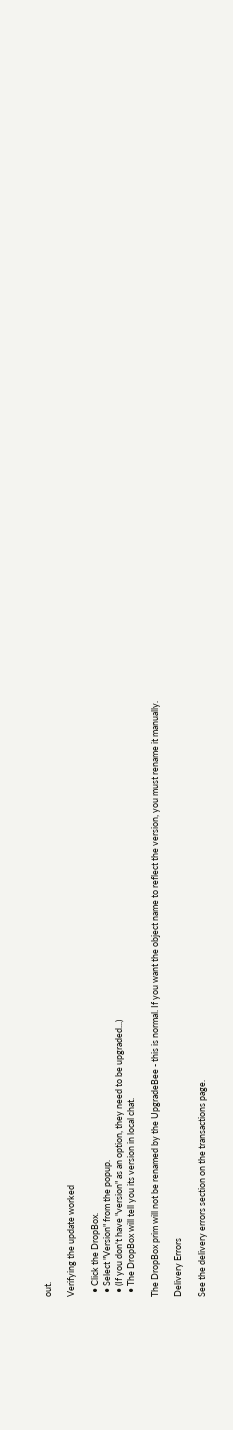out.

Verifying the update worked

  • Click the DropBox.
  • Select "Version" from the popup.
  • (If you don't have "version" as an option, they need to be upgraded...)
  • The DropBox will tell you its version in local chat.

The DropBox prim will not be renamed by the UpgradeBee - this is normal. If you want the object name to reflect the version, you must rename it manually.

Delivery Errors

See the delivery errors section on the transactions page.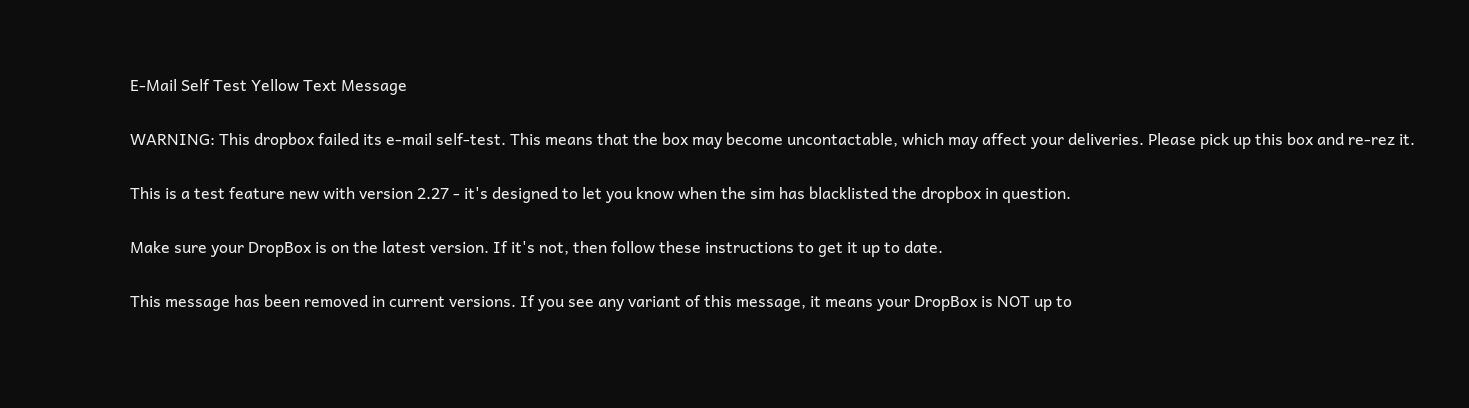E-Mail Self Test Yellow Text Message

WARNING: This dropbox failed its e-mail self-test. This means that the box may become uncontactable, which may affect your deliveries. Please pick up this box and re-rez it.

This is a test feature new with version 2.27 - it's designed to let you know when the sim has blacklisted the dropbox in question.

Make sure your DropBox is on the latest version. If it's not, then follow these instructions to get it up to date.

This message has been removed in current versions. If you see any variant of this message, it means your DropBox is NOT up to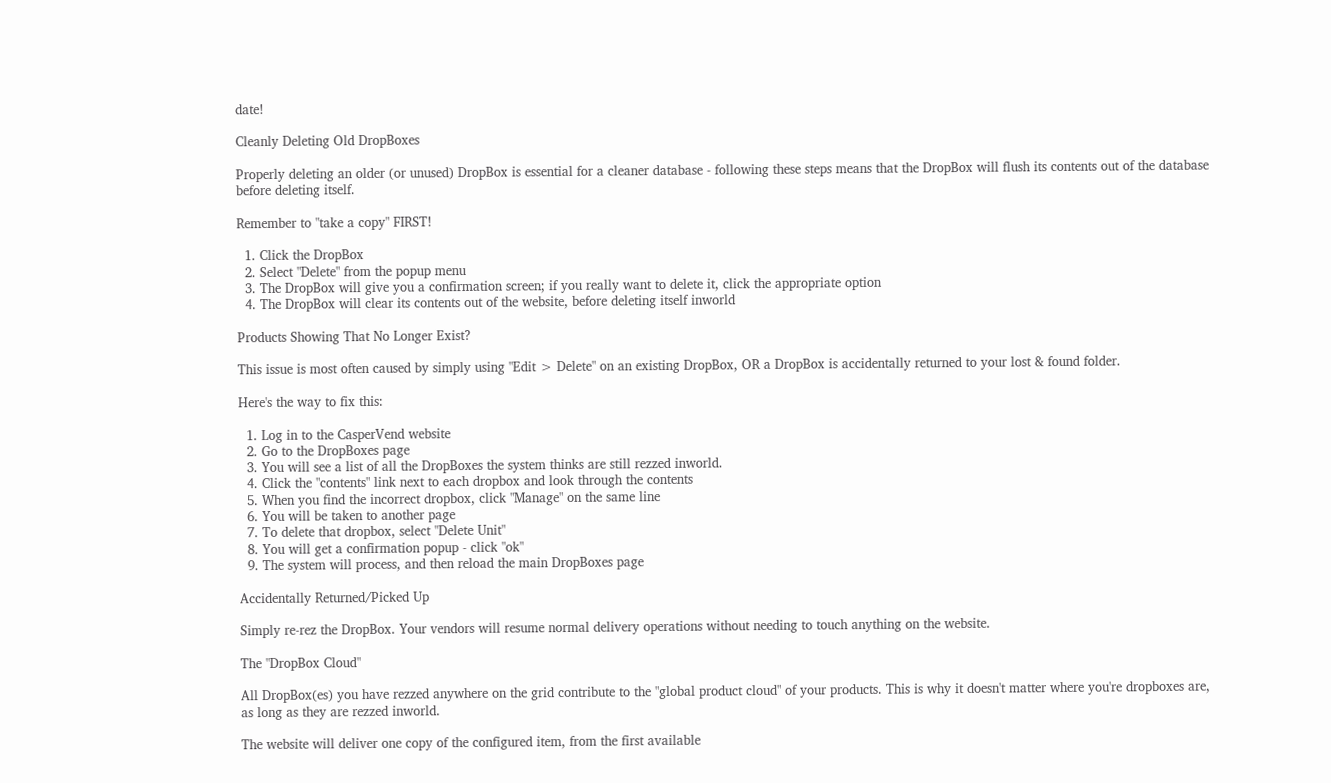date!

Cleanly Deleting Old DropBoxes

Properly deleting an older (or unused) DropBox is essential for a cleaner database - following these steps means that the DropBox will flush its contents out of the database before deleting itself.

Remember to "take a copy" FIRST!

  1. Click the DropBox
  2. Select "Delete" from the popup menu
  3. The DropBox will give you a confirmation screen; if you really want to delete it, click the appropriate option
  4. The DropBox will clear its contents out of the website, before deleting itself inworld

Products Showing That No Longer Exist?

This issue is most often caused by simply using "Edit > Delete" on an existing DropBox, OR a DropBox is accidentally returned to your lost & found folder.

Here's the way to fix this:

  1. Log in to the CasperVend website
  2. Go to the DropBoxes page
  3. You will see a list of all the DropBoxes the system thinks are still rezzed inworld.
  4. Click the "contents" link next to each dropbox and look through the contents
  5. When you find the incorrect dropbox, click "Manage" on the same line
  6. You will be taken to another page
  7. To delete that dropbox, select "Delete Unit"
  8. You will get a confirmation popup - click "ok"
  9. The system will process, and then reload the main DropBoxes page

Accidentally Returned/Picked Up

Simply re-rez the DropBox. Your vendors will resume normal delivery operations without needing to touch anything on the website.

The "DropBox Cloud"

All DropBox(es) you have rezzed anywhere on the grid contribute to the "global product cloud" of your products. This is why it doesn't matter where you're dropboxes are, as long as they are rezzed inworld.

The website will deliver one copy of the configured item, from the first available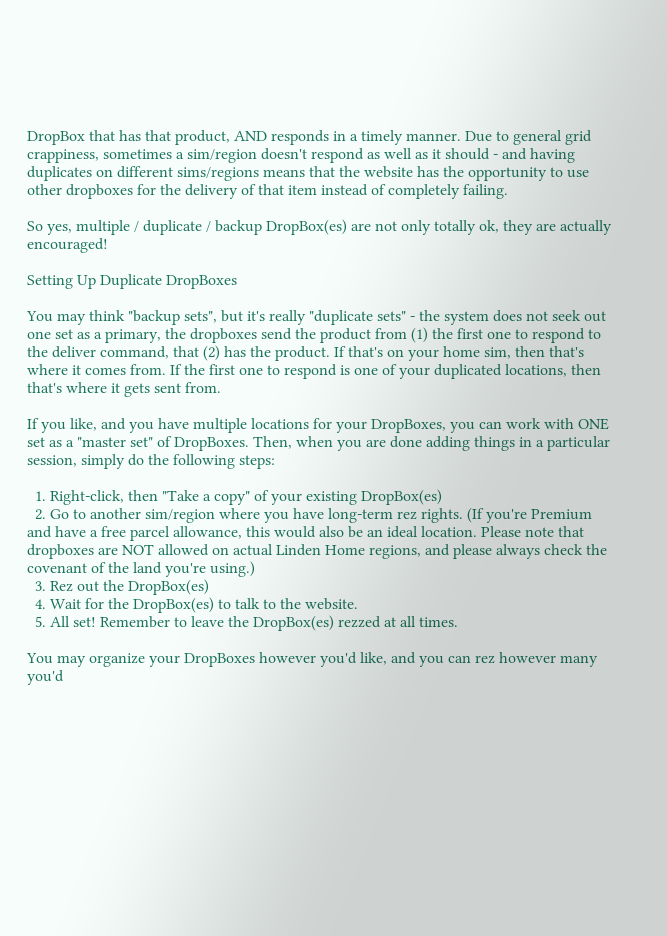DropBox that has that product, AND responds in a timely manner. Due to general grid crappiness, sometimes a sim/region doesn't respond as well as it should - and having duplicates on different sims/regions means that the website has the opportunity to use other dropboxes for the delivery of that item instead of completely failing.

So yes, multiple / duplicate / backup DropBox(es) are not only totally ok, they are actually encouraged!

Setting Up Duplicate DropBoxes

You may think "backup sets", but it's really "duplicate sets" - the system does not seek out one set as a primary, the dropboxes send the product from (1) the first one to respond to the deliver command, that (2) has the product. If that's on your home sim, then that's where it comes from. If the first one to respond is one of your duplicated locations, then that's where it gets sent from.

If you like, and you have multiple locations for your DropBoxes, you can work with ONE set as a "master set" of DropBoxes. Then, when you are done adding things in a particular session, simply do the following steps:

  1. Right-click, then "Take a copy" of your existing DropBox(es)
  2. Go to another sim/region where you have long-term rez rights. (If you're Premium and have a free parcel allowance, this would also be an ideal location. Please note that dropboxes are NOT allowed on actual Linden Home regions, and please always check the covenant of the land you're using.)
  3. Rez out the DropBox(es)
  4. Wait for the DropBox(es) to talk to the website.
  5. All set! Remember to leave the DropBox(es) rezzed at all times.

You may organize your DropBoxes however you'd like, and you can rez however many you'd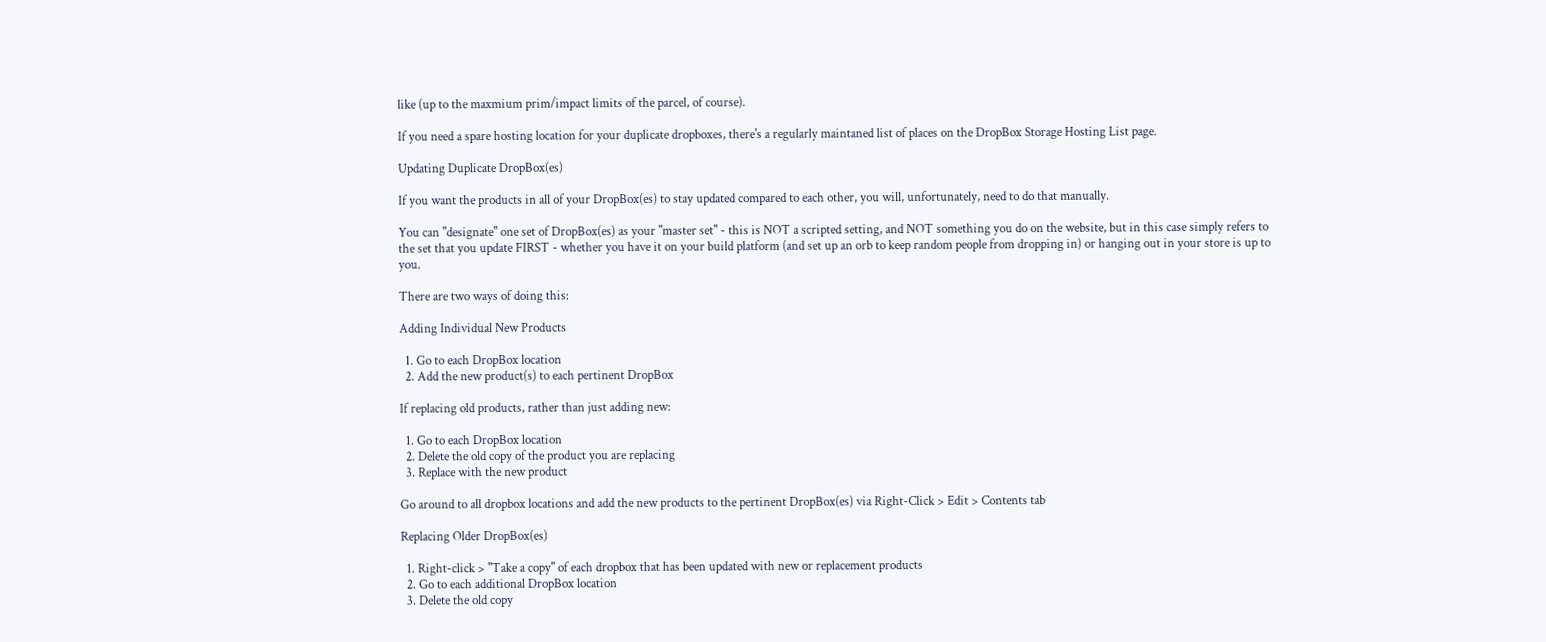like (up to the maxmium prim/impact limits of the parcel, of course).

If you need a spare hosting location for your duplicate dropboxes, there's a regularly maintaned list of places on the DropBox Storage Hosting List page.

Updating Duplicate DropBox(es)

If you want the products in all of your DropBox(es) to stay updated compared to each other, you will, unfortunately, need to do that manually.

You can "designate" one set of DropBox(es) as your "master set" - this is NOT a scripted setting, and NOT something you do on the website, but in this case simply refers to the set that you update FIRST - whether you have it on your build platform (and set up an orb to keep random people from dropping in) or hanging out in your store is up to you.

There are two ways of doing this:

Adding Individual New Products

  1. Go to each DropBox location
  2. Add the new product(s) to each pertinent DropBox

If replacing old products, rather than just adding new:

  1. Go to each DropBox location
  2. Delete the old copy of the product you are replacing
  3. Replace with the new product

Go around to all dropbox locations and add the new products to the pertinent DropBox(es) via Right-Click > Edit > Contents tab

Replacing Older DropBox(es)

  1. Right-click > "Take a copy" of each dropbox that has been updated with new or replacement products
  2. Go to each additional DropBox location
  3. Delete the old copy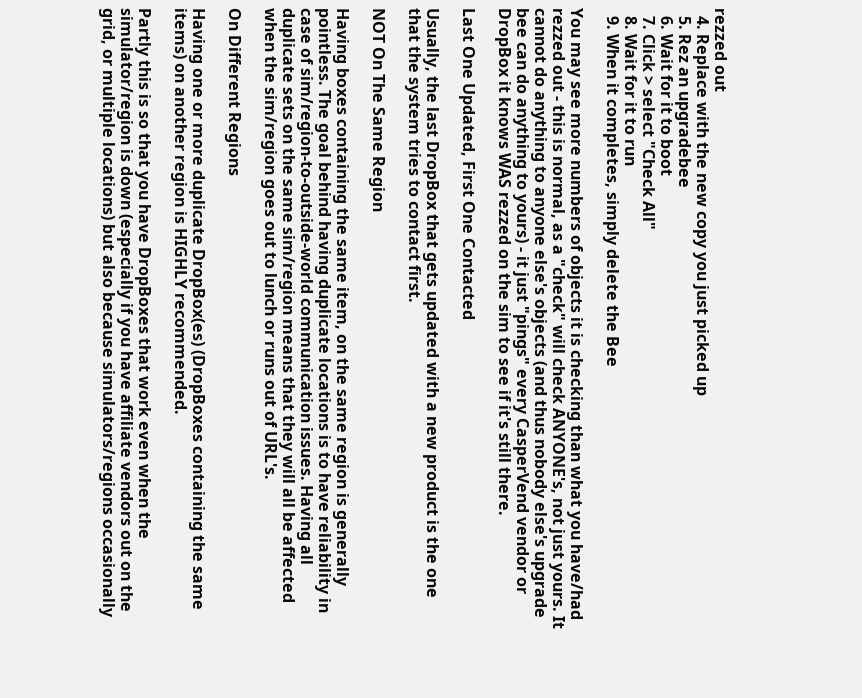rezzed out
  4. Replace with the new copy you just picked up
  5. Rez an upgradebee
  6. Wait for it to boot
  7. Click > select "Check All"
  8. Wait for it to run
  9. When it completes, simply delete the Bee

You may see more numbers of objects it is checking than what you have/had rezzed out - this is normal, as a "check" will check ANYONE's, not just yours. It cannot do anything to anyone else's objects (and thus nobody else's upgrade bee can do anything to yours) - it just "pings" every CasperVend vendor or DropBox it knows WAS rezzed on the sim to see if it's still there.

Last One Updated, First One Contacted

Usually, the last DropBox that gets updated with a new product is the one that the system tries to contact first.

NOT On The Same Region

Having boxes containing the same item, on the same region is generally pointless. The goal behind having duplicate locations is to have reliability in case of sim/region-to-outside-world communication issues. Having all duplicate sets on the same sim/region means that they will all be affected when the sim/region goes out to lunch or runs out of URL's.

On Different Regions

Having one or more duplicate DropBox(es) (DropBoxes containing the same items) on another region is HIGHLY recommended.

Partly this is so that you have DropBoxes that work even when the simulator/region is down (especially if you have affiliate vendors out on the grid, or multiple locations) but also because simulators/regions occasionally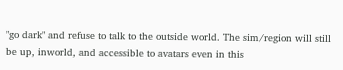"go dark" and refuse to talk to the outside world. The sim/region will still be up, inworld, and accessible to avatars even in this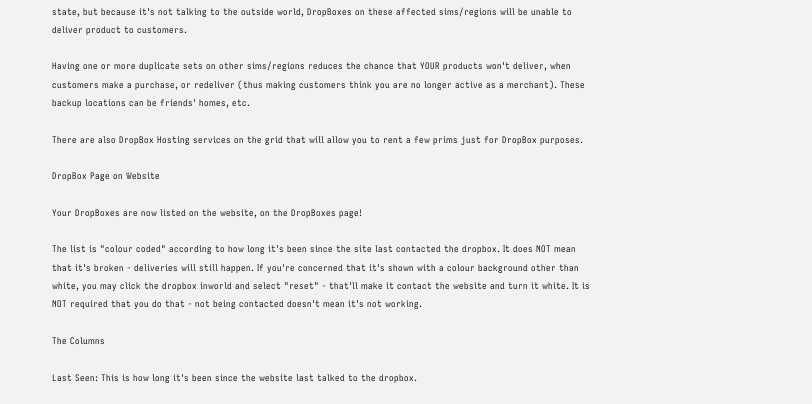state, but because it's not talking to the outside world, DropBoxes on these affected sims/regions will be unable to deliver product to customers.

Having one or more duplicate sets on other sims/regions reduces the chance that YOUR products won't deliver, when customers make a purchase, or redeliver (thus making customers think you are no longer active as a merchant). These backup locations can be friends' homes, etc.

There are also DropBox Hosting services on the grid that will allow you to rent a few prims just for DropBox purposes.

DropBox Page on Website

Your DropBoxes are now listed on the website, on the DropBoxes page!

The list is "colour coded" according to how long it's been since the site last contacted the dropbox. It does NOT mean that it's broken - deliveries will still happen. If you're concerned that it's shown with a colour background other than white, you may click the dropbox inworld and select "reset" - that'll make it contact the website and turn it white. It is NOT required that you do that - not being contacted doesn't mean it's not working.

The Columns

Last Seen: This is how long it's been since the website last talked to the dropbox.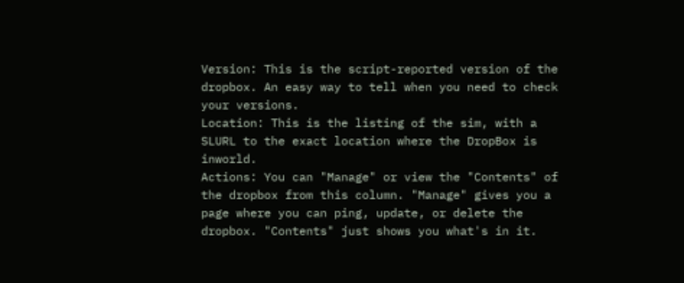Version: This is the script-reported version of the dropbox. An easy way to tell when you need to check your versions.
Location: This is the listing of the sim, with a SLURL to the exact location where the DropBox is inworld.
Actions: You can "Manage" or view the "Contents" of the dropbox from this column. "Manage" gives you a page where you can ping, update, or delete the dropbox. "Contents" just shows you what's in it.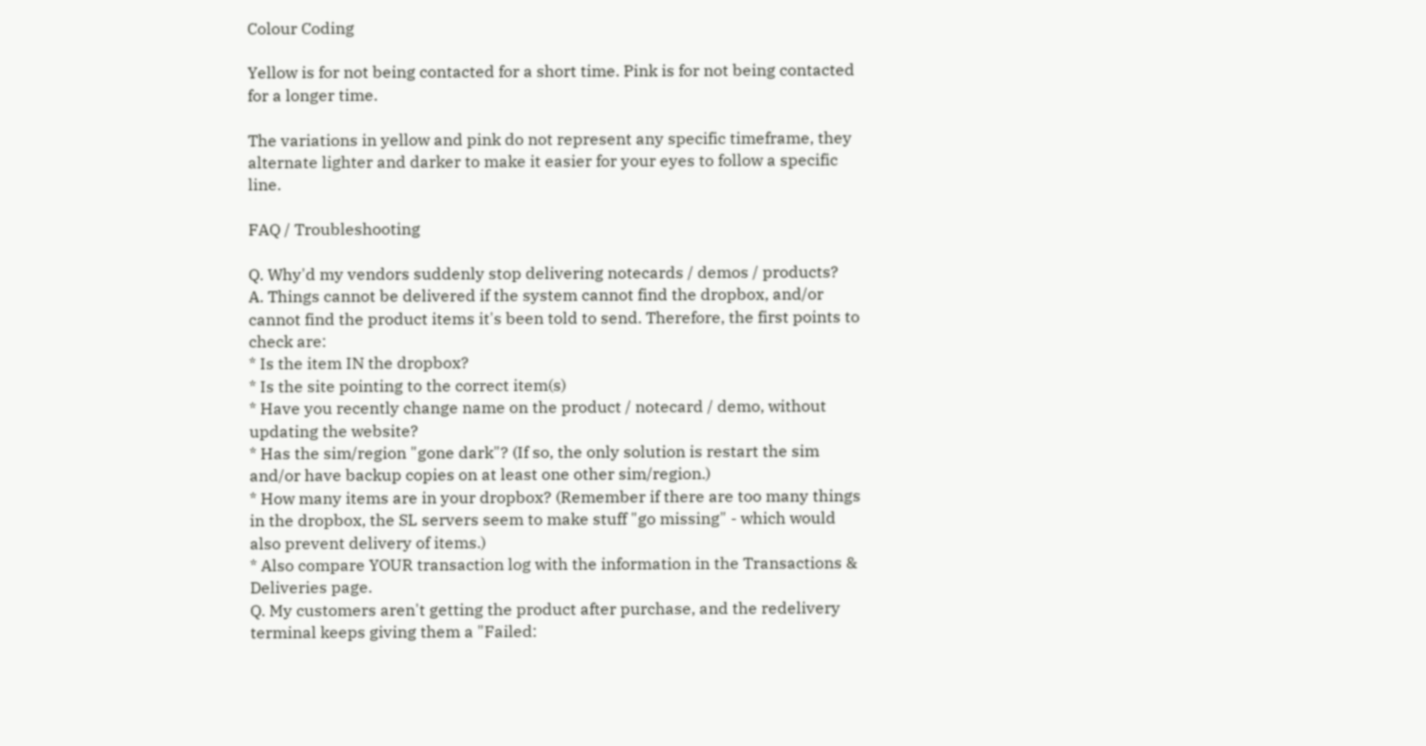Colour Coding

Yellow is for not being contacted for a short time. Pink is for not being contacted for a longer time.

The variations in yellow and pink do not represent any specific timeframe, they alternate lighter and darker to make it easier for your eyes to follow a specific line.

FAQ / Troubleshooting

Q. Why'd my vendors suddenly stop delivering notecards / demos / products?
A. Things cannot be delivered if the system cannot find the dropbox, and/or cannot find the product items it's been told to send. Therefore, the first points to check are:
* Is the item IN the dropbox?
* Is the site pointing to the correct item(s)
* Have you recently change name on the product / notecard / demo, without updating the website?
* Has the sim/region "gone dark"? (If so, the only solution is restart the sim and/or have backup copies on at least one other sim/region.)
* How many items are in your dropbox? (Remember if there are too many things in the dropbox, the SL servers seem to make stuff "go missing" - which would also prevent delivery of items.)
* Also compare YOUR transaction log with the information in the Transactions & Deliveries page.
Q. My customers aren't getting the product after purchase, and the redelivery terminal keeps giving them a "Failed: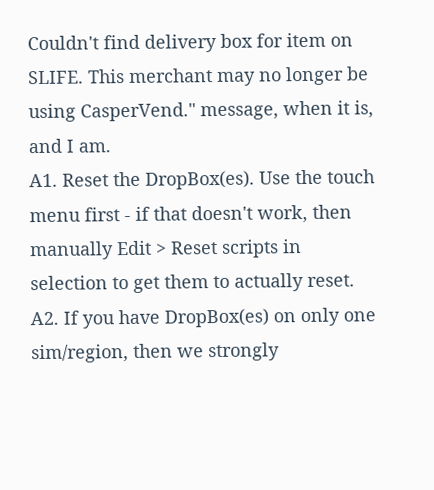Couldn't find delivery box for item on SLIFE. This merchant may no longer be using CasperVend." message, when it is, and I am.
A1. Reset the DropBox(es). Use the touch menu first - if that doesn't work, then manually Edit > Reset scripts in selection to get them to actually reset.
A2. If you have DropBox(es) on only one sim/region, then we strongly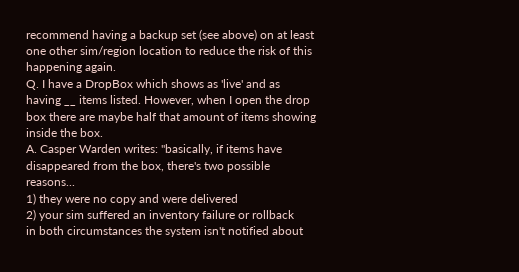recommend having a backup set (see above) on at least one other sim/region location to reduce the risk of this happening again.
Q. I have a DropBox which shows as 'live' and as having __ items listed. However, when I open the drop box there are maybe half that amount of items showing inside the box.
A. Casper Warden writes: "basically, if items have disappeared from the box, there's two possible reasons...
1) they were no copy and were delivered
2) your sim suffered an inventory failure or rollback
in both circumstances the system isn't notified about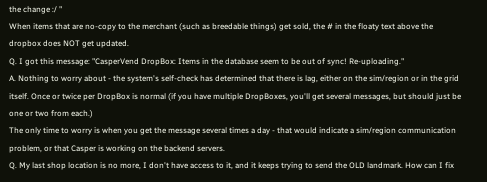the change :/ "
When items that are no-copy to the merchant (such as breedable things) get sold, the # in the floaty text above the dropbox does NOT get updated.
Q. I got this message: "CasperVend DropBox: Items in the database seem to be out of sync! Re-uploading."
A. Nothing to worry about - the system's self-check has determined that there is lag, either on the sim/region or in the grid itself. Once or twice per DropBox is normal (if you have multiple DropBoxes, you'll get several messages, but should just be one or two from each.)
The only time to worry is when you get the message several times a day - that would indicate a sim/region communication problem, or that Casper is working on the backend servers.
Q. My last shop location is no more, I don't have access to it, and it keeps trying to send the OLD landmark. How can I fix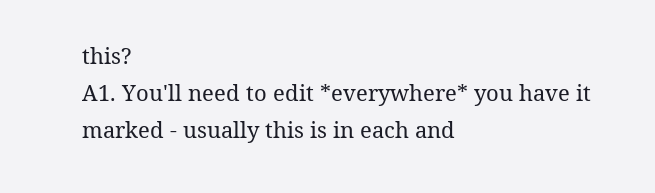this?
A1. You'll need to edit *everywhere* you have it marked - usually this is in each and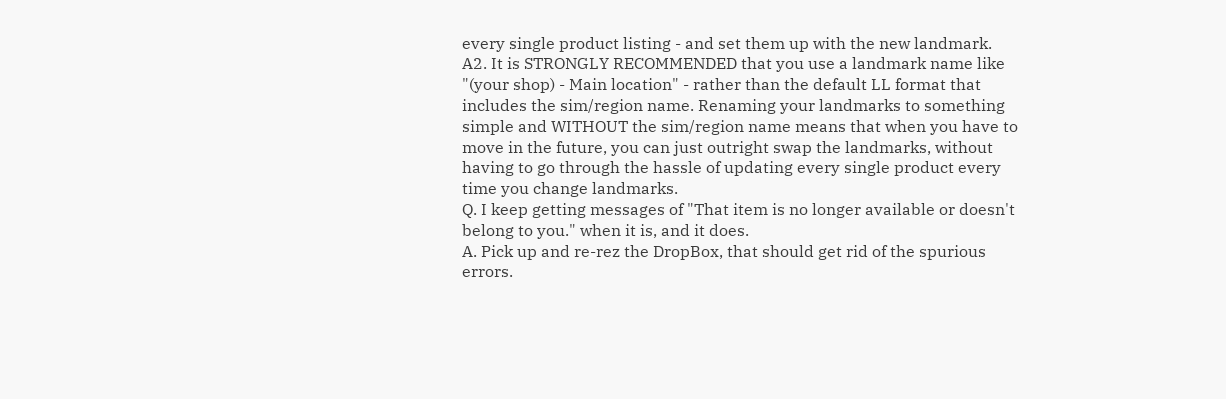every single product listing - and set them up with the new landmark.
A2. It is STRONGLY RECOMMENDED that you use a landmark name like "(your shop) - Main location" - rather than the default LL format that includes the sim/region name. Renaming your landmarks to something simple and WITHOUT the sim/region name means that when you have to move in the future, you can just outright swap the landmarks, without having to go through the hassle of updating every single product every time you change landmarks.
Q. I keep getting messages of "That item is no longer available or doesn't belong to you." when it is, and it does.
A. Pick up and re-rez the DropBox, that should get rid of the spurious errors.